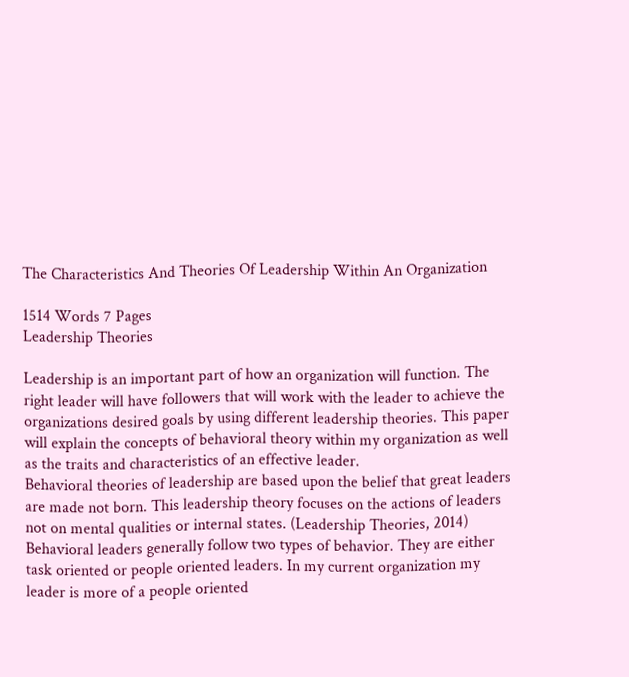The Characteristics And Theories Of Leadership Within An Organization

1514 Words 7 Pages
Leadership Theories

Leadership is an important part of how an organization will function. The right leader will have followers that will work with the leader to achieve the organizations desired goals by using different leadership theories. This paper will explain the concepts of behavioral theory within my organization as well as the traits and characteristics of an effective leader.
Behavioral theories of leadership are based upon the belief that great leaders are made not born. This leadership theory focuses on the actions of leaders not on mental qualities or internal states. (Leadership Theories, 2014)
Behavioral leaders generally follow two types of behavior. They are either task oriented or people oriented leaders. In my current organization my leader is more of a people oriented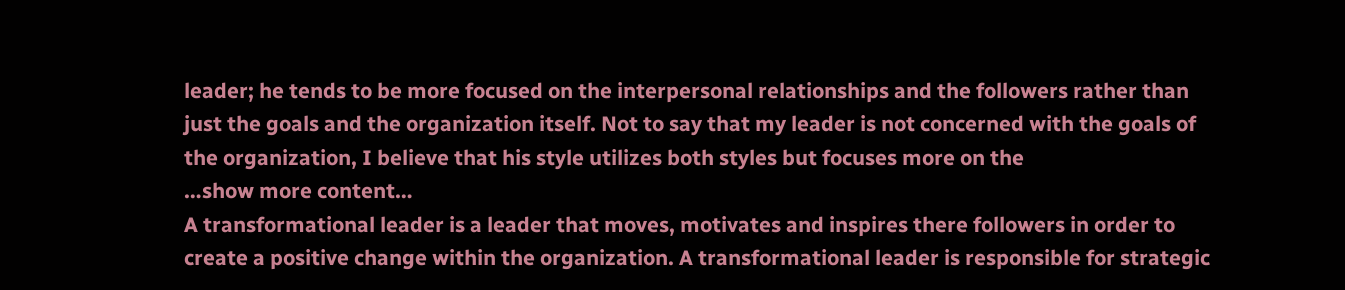leader; he tends to be more focused on the interpersonal relationships and the followers rather than just the goals and the organization itself. Not to say that my leader is not concerned with the goals of the organization, I believe that his style utilizes both styles but focuses more on the
…show more content…
A transformational leader is a leader that moves, motivates and inspires there followers in order to create a positive change within the organization. A transformational leader is responsible for strategic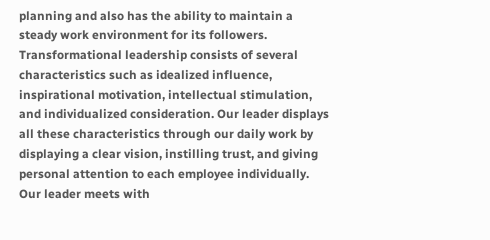planning and also has the ability to maintain a steady work environment for its followers. Transformational leadership consists of several characteristics such as idealized influence, inspirational motivation, intellectual stimulation, and individualized consideration. Our leader displays all these characteristics through our daily work by displaying a clear vision, instilling trust, and giving personal attention to each employee individually. Our leader meets with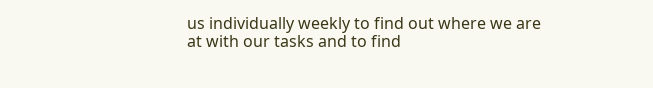us individually weekly to find out where we are at with our tasks and to find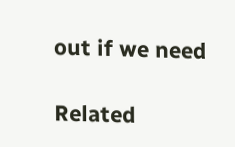out if we need

Related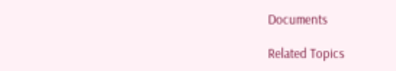Documents

Related Topics